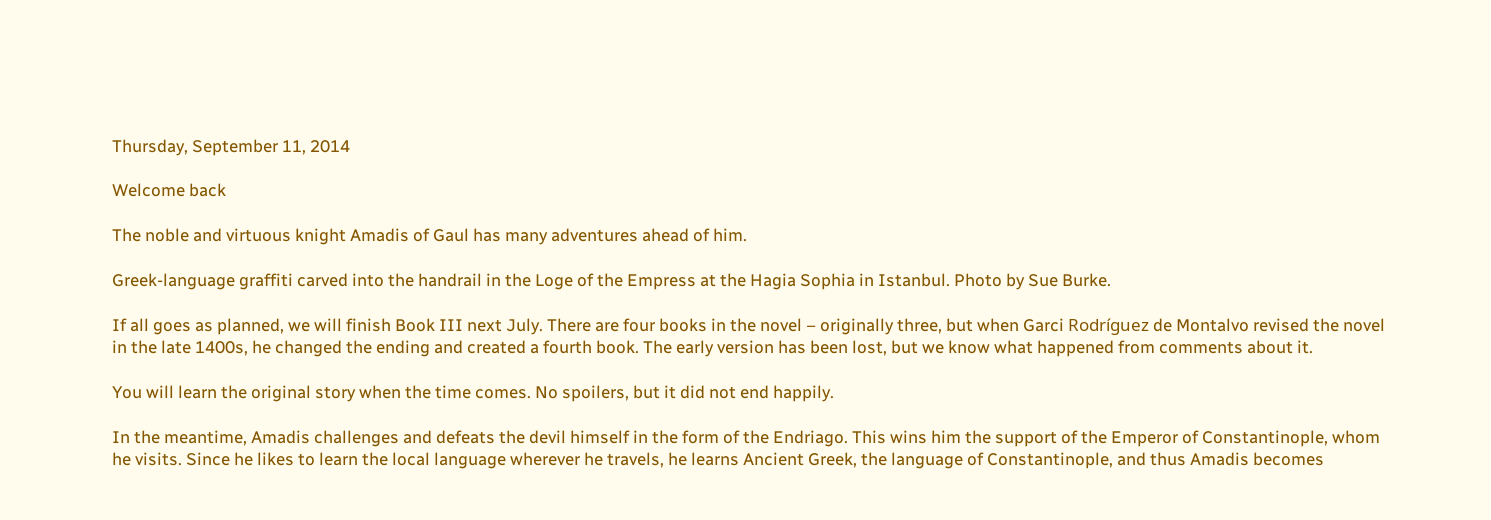Thursday, September 11, 2014

Welcome back

The noble and virtuous knight Amadis of Gaul has many adventures ahead of him.

Greek-language graffiti carved into the handrail in the Loge of the Empress at the Hagia Sophia in Istanbul. Photo by Sue Burke.

If all goes as planned, we will finish Book III next July. There are four books in the novel – originally three, but when Garci Rodríguez de Montalvo revised the novel in the late 1400s, he changed the ending and created a fourth book. The early version has been lost, but we know what happened from comments about it.

You will learn the original story when the time comes. No spoilers, but it did not end happily.

In the meantime, Amadis challenges and defeats the devil himself in the form of the Endriago. This wins him the support of the Emperor of Constantinople, whom he visits. Since he likes to learn the local language wherever he travels, he learns Ancient Greek, the language of Constantinople, and thus Amadis becomes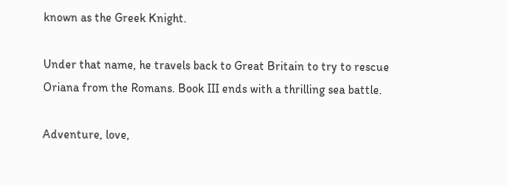known as the Greek Knight.

Under that name, he travels back to Great Britain to try to rescue Oriana from the Romans. Book III ends with a thrilling sea battle.

Adventure, love,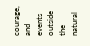courage, and events outside the natural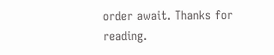order await. Thanks for reading.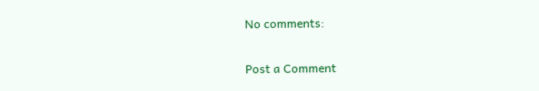No comments:

Post a Comment